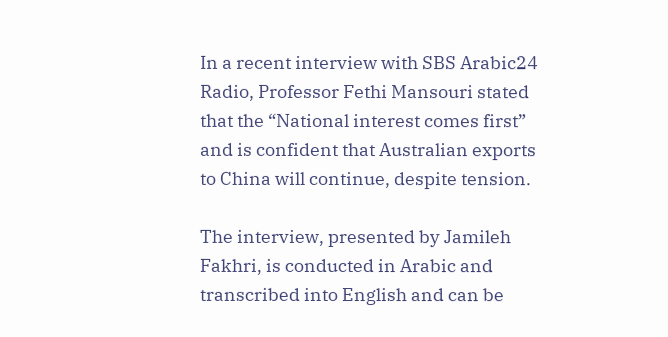In a recent interview with SBS Arabic24 Radio, Professor Fethi Mansouri stated that the “National interest comes first” and is confident that Australian exports to China will continue, despite tension.

The interview, presented by Jamileh Fakhri, is conducted in Arabic and transcribed into English and can be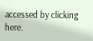accessed by clicking here.